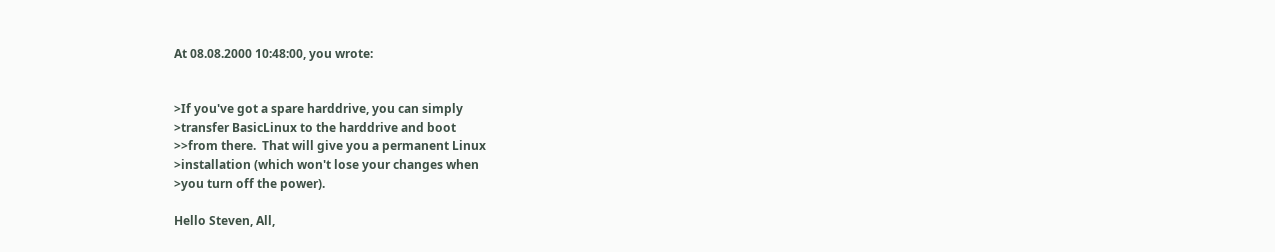At 08.08.2000 10:48:00, you wrote:


>If you've got a spare harddrive, you can simply
>transfer BasicLinux to the harddrive and boot
>>from there.  That will give you a permanent Linux
>installation (which won't lose your changes when
>you turn off the power).

Hello Steven, All,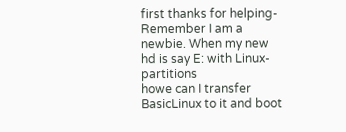first thanks for helping-
Remember I am a newbie. When my new hd is say E: with Linux-partitions
howe can I transfer BasicLinux to it and boot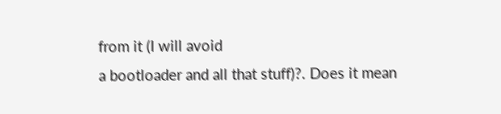from it (I will avoid
a bootloader and all that stuff)?. Does it mean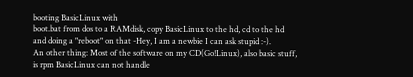booting BasicLinux with
boot.bat from dos to a RAMdisk, copy BasicLinux to the hd, cd to the hd
and doing a "reboot" on that -Hey, I am a newbie I can ask stupid :-).
An other thing: Most of the software on my CD(Go!Linux), also basic stuff,
is rpm BasicLinux can not handle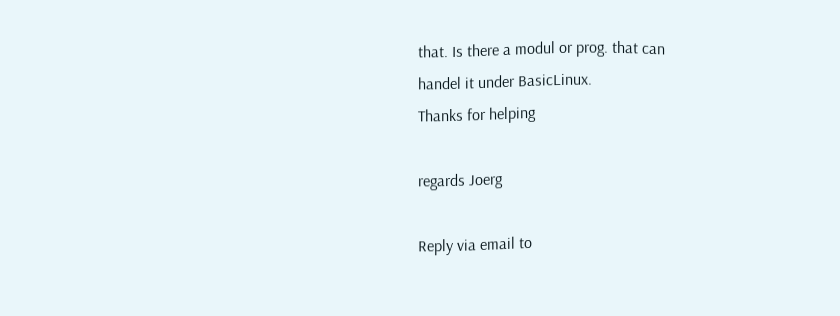that. Is there a modul or prog. that can
handel it under BasicLinux.
Thanks for helping

regards Joerg

Reply via email to